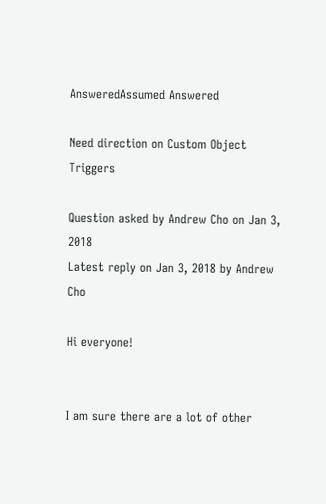AnsweredAssumed Answered

Need direction on Custom Object Triggers

Question asked by Andrew Cho on Jan 3, 2018
Latest reply on Jan 3, 2018 by Andrew Cho

Hi everyone!


I am sure there are a lot of other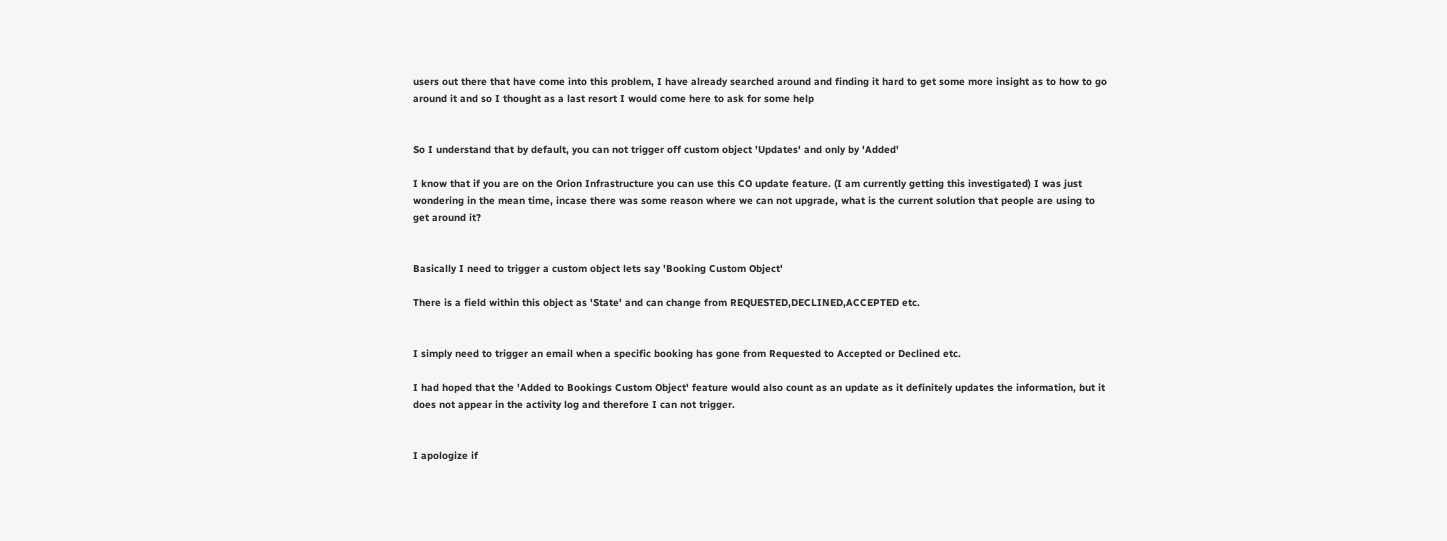users out there that have come into this problem, I have already searched around and finding it hard to get some more insight as to how to go around it and so I thought as a last resort I would come here to ask for some help


So I understand that by default, you can not trigger off custom object 'Updates' and only by 'Added'

I know that if you are on the Orion Infrastructure you can use this CO update feature. (I am currently getting this investigated) I was just wondering in the mean time, incase there was some reason where we can not upgrade, what is the current solution that people are using to get around it?


Basically I need to trigger a custom object lets say 'Booking Custom Object'

There is a field within this object as 'State' and can change from REQUESTED,DECLINED,ACCEPTED etc.


I simply need to trigger an email when a specific booking has gone from Requested to Accepted or Declined etc.

I had hoped that the 'Added to Bookings Custom Object' feature would also count as an update as it definitely updates the information, but it does not appear in the activity log and therefore I can not trigger.


I apologize if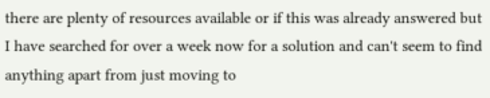there are plenty of resources available or if this was already answered but I have searched for over a week now for a solution and can't seem to find anything apart from just moving to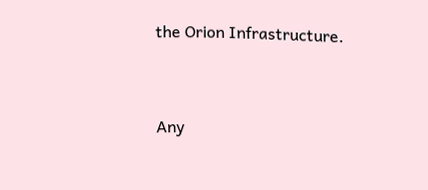the Orion Infrastructure.


Any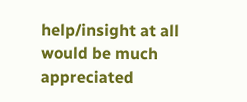help/insight at all would be much appreciated